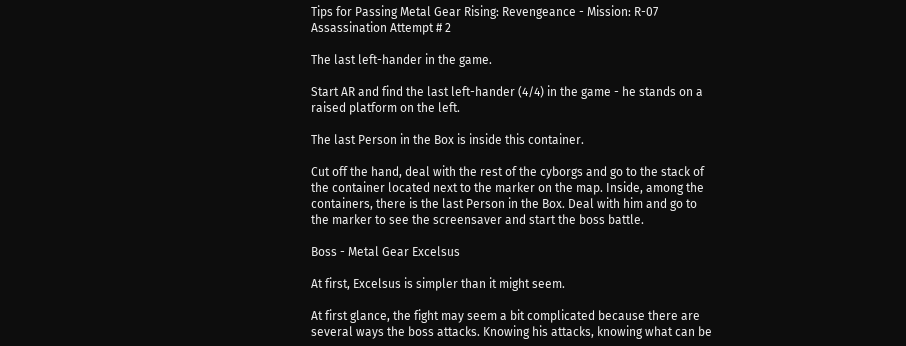Tips for Passing Metal Gear Rising: Revengeance - Mission: R-07 Assassination Attempt # 2

The last left-hander in the game.

Start AR and find the last left-hander (4/4) in the game - he stands on a raised platform on the left.

The last Person in the Box is inside this container.

Cut off the hand, deal with the rest of the cyborgs and go to the stack of the container located next to the marker on the map. Inside, among the containers, there is the last Person in the Box. Deal with him and go to the marker to see the screensaver and start the boss battle.

Boss - Metal Gear Excelsus

At first, Excelsus is simpler than it might seem.

At first glance, the fight may seem a bit complicated because there are several ways the boss attacks. Knowing his attacks, knowing what can be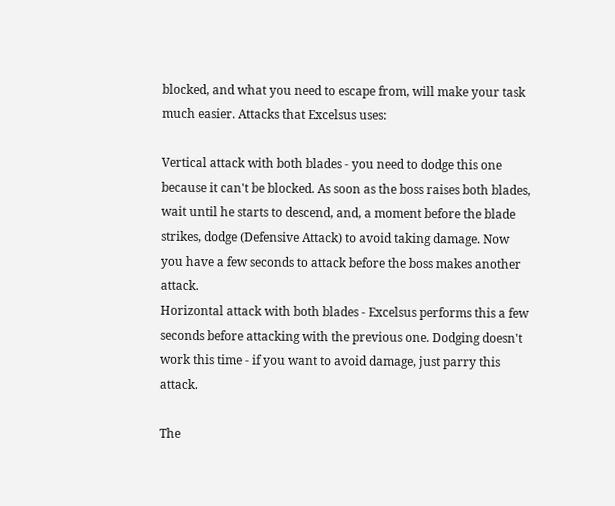blocked, and what you need to escape from, will make your task much easier. Attacks that Excelsus uses:

Vertical attack with both blades - you need to dodge this one because it can't be blocked. As soon as the boss raises both blades, wait until he starts to descend, and, a moment before the blade strikes, dodge (Defensive Attack) to avoid taking damage. Now you have a few seconds to attack before the boss makes another attack.
Horizontal attack with both blades - Excelsus performs this a few seconds before attacking with the previous one. Dodging doesn't work this time - if you want to avoid damage, just parry this attack.

The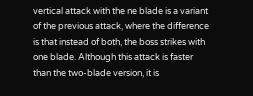vertical attack with the ne blade is a variant of the previous attack, where the difference is that instead of both, the boss strikes with one blade. Although this attack is faster than the two-blade version, it is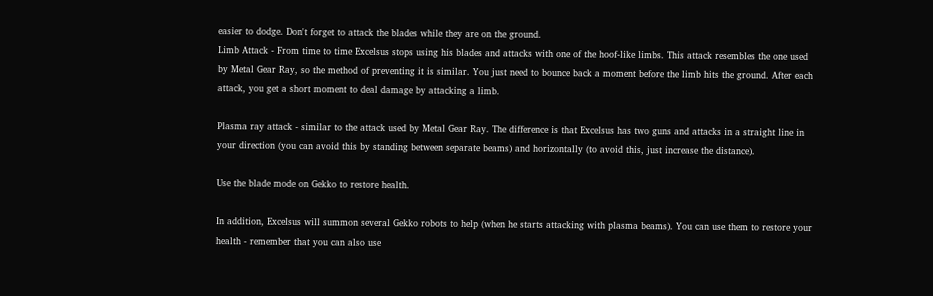easier to dodge. Don't forget to attack the blades while they are on the ground.
Limb Attack - From time to time Excelsus stops using his blades and attacks with one of the hoof-like limbs. This attack resembles the one used by Metal Gear Ray, so the method of preventing it is similar. You just need to bounce back a moment before the limb hits the ground. After each attack, you get a short moment to deal damage by attacking a limb.

Plasma ray attack - similar to the attack used by Metal Gear Ray. The difference is that Excelsus has two guns and attacks in a straight line in your direction (you can avoid this by standing between separate beams) and horizontally (to avoid this, just increase the distance).

Use the blade mode on Gekko to restore health.

In addition, Excelsus will summon several Gekko robots to help (when he starts attacking with plasma beams). You can use them to restore your health - remember that you can also use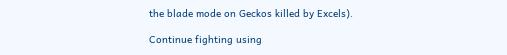the blade mode on Geckos killed by Excels).

Continue fighting using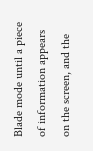Blade mode until a piece of information appears on the screen, and the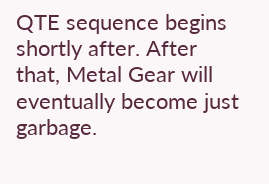QTE sequence begins shortly after. After that, Metal Gear will eventually become just garbage.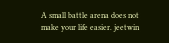A small battle arena does not make your life easier. jeetwin